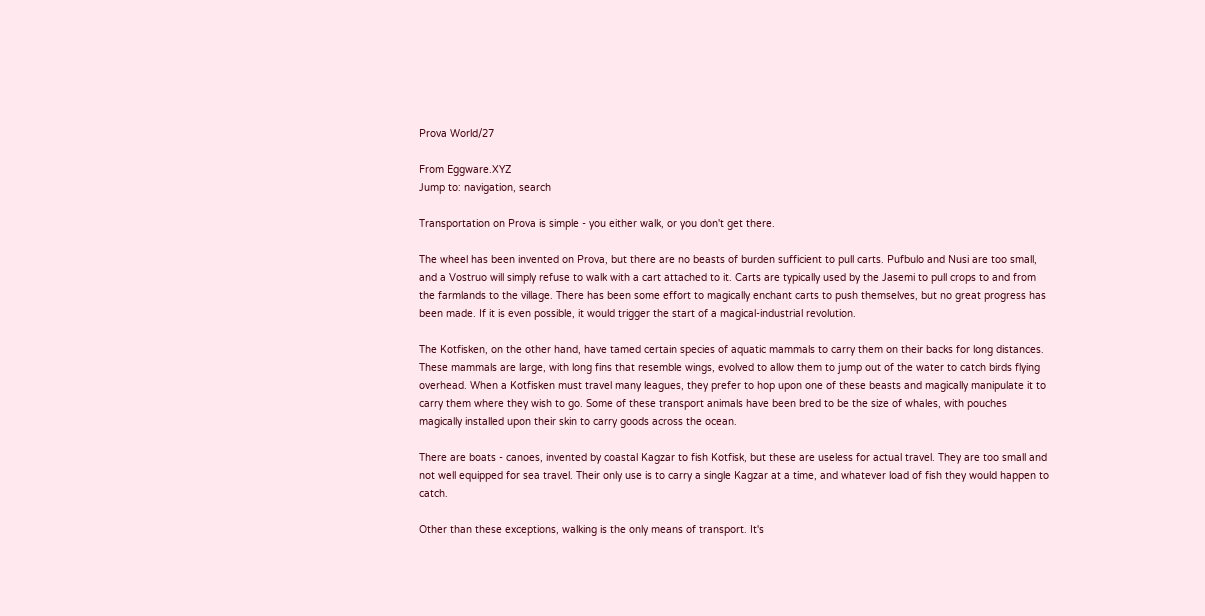Prova World/27

From Eggware.XYZ
Jump to: navigation, search

Transportation on Prova is simple - you either walk, or you don't get there.

The wheel has been invented on Prova, but there are no beasts of burden sufficient to pull carts. Pufbulo and Nusi are too small, and a Vostruo will simply refuse to walk with a cart attached to it. Carts are typically used by the Jasemi to pull crops to and from the farmlands to the village. There has been some effort to magically enchant carts to push themselves, but no great progress has been made. If it is even possible, it would trigger the start of a magical-industrial revolution.

The Kotfisken, on the other hand, have tamed certain species of aquatic mammals to carry them on their backs for long distances. These mammals are large, with long fins that resemble wings, evolved to allow them to jump out of the water to catch birds flying overhead. When a Kotfisken must travel many leagues, they prefer to hop upon one of these beasts and magically manipulate it to carry them where they wish to go. Some of these transport animals have been bred to be the size of whales, with pouches magically installed upon their skin to carry goods across the ocean.

There are boats - canoes, invented by coastal Kagzar to fish Kotfisk, but these are useless for actual travel. They are too small and not well equipped for sea travel. Their only use is to carry a single Kagzar at a time, and whatever load of fish they would happen to catch.

Other than these exceptions, walking is the only means of transport. It's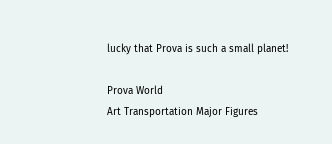lucky that Prova is such a small planet!

Prova World
Art Transportation Major Figures